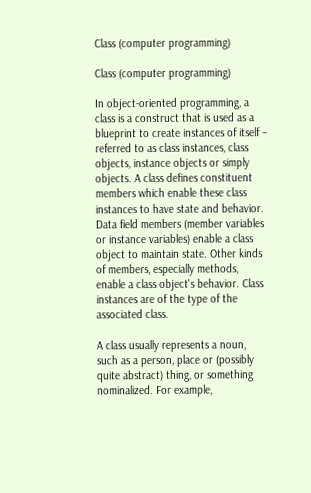Class (computer programming)

Class (computer programming)

In object-oriented programming, a class is a construct that is used as a blueprint to create instances of itself – referred to as class instances, class objects, instance objects or simply objects. A class defines constituent members which enable these class instances to have state and behavior. Data field members (member variables or instance variables) enable a class object to maintain state. Other kinds of members, especially methods, enable a class object's behavior. Class instances are of the type of the associated class.

A class usually represents a noun, such as a person, place or (possibly quite abstract) thing, or something nominalized. For example,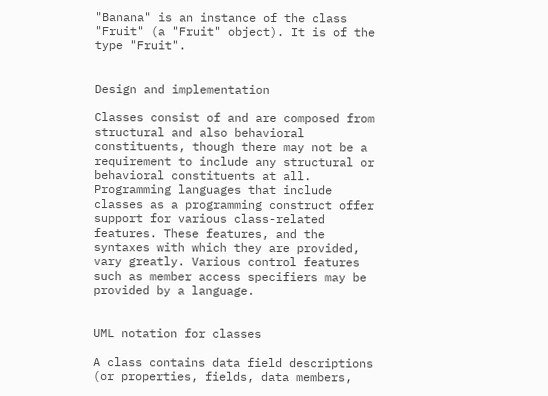"Banana" is an instance of the class "Fruit" (a "Fruit" object). It is of the type "Fruit".


Design and implementation

Classes consist of and are composed from structural and also behavioral constituents, though there may not be a requirement to include any structural or behavioral constituents at all. Programming languages that include classes as a programming construct offer support for various class-related features. These features, and the syntaxes with which they are provided, vary greatly. Various control features such as member access specifiers may be provided by a language.


UML notation for classes

A class contains data field descriptions (or properties, fields, data members,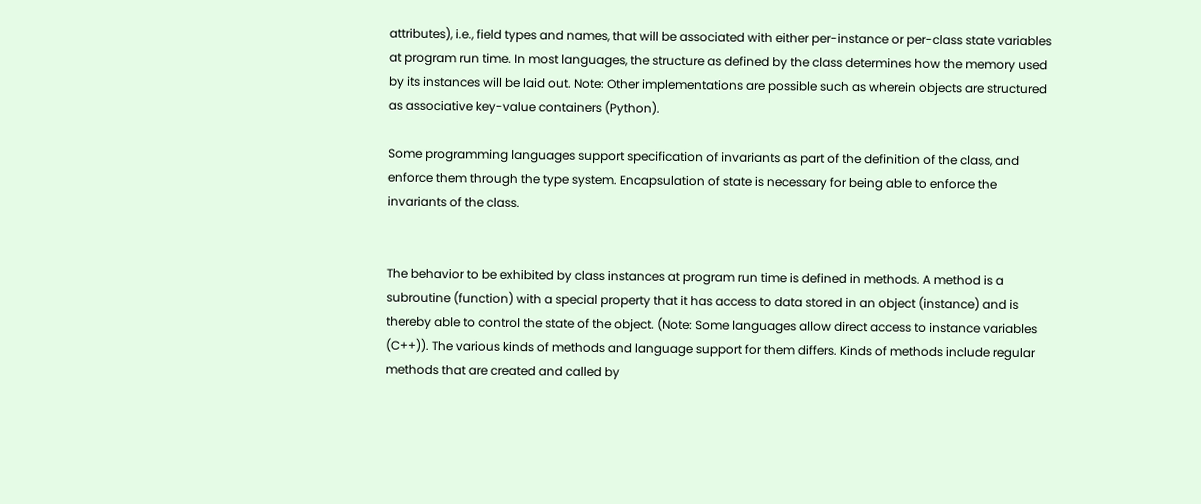attributes), i.e., field types and names, that will be associated with either per-instance or per-class state variables at program run time. In most languages, the structure as defined by the class determines how the memory used by its instances will be laid out. Note: Other implementations are possible such as wherein objects are structured as associative key-value containers (Python).

Some programming languages support specification of invariants as part of the definition of the class, and enforce them through the type system. Encapsulation of state is necessary for being able to enforce the invariants of the class.


The behavior to be exhibited by class instances at program run time is defined in methods. A method is a subroutine (function) with a special property that it has access to data stored in an object (instance) and is thereby able to control the state of the object. (Note: Some languages allow direct access to instance variables (C++)). The various kinds of methods and language support for them differs. Kinds of methods include regular methods that are created and called by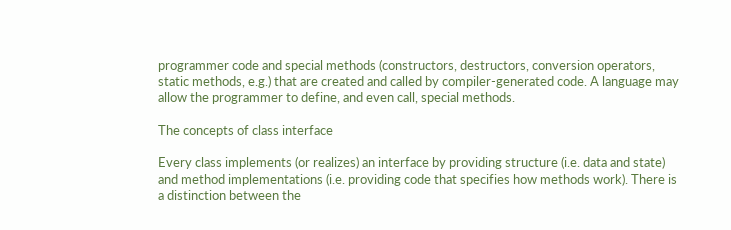programmer code and special methods (constructors, destructors, conversion operators, static methods, e.g.) that are created and called by compiler-generated code. A language may allow the programmer to define, and even call, special methods.

The concepts of class interface

Every class implements (or realizes) an interface by providing structure (i.e. data and state) and method implementations (i.e. providing code that specifies how methods work). There is a distinction between the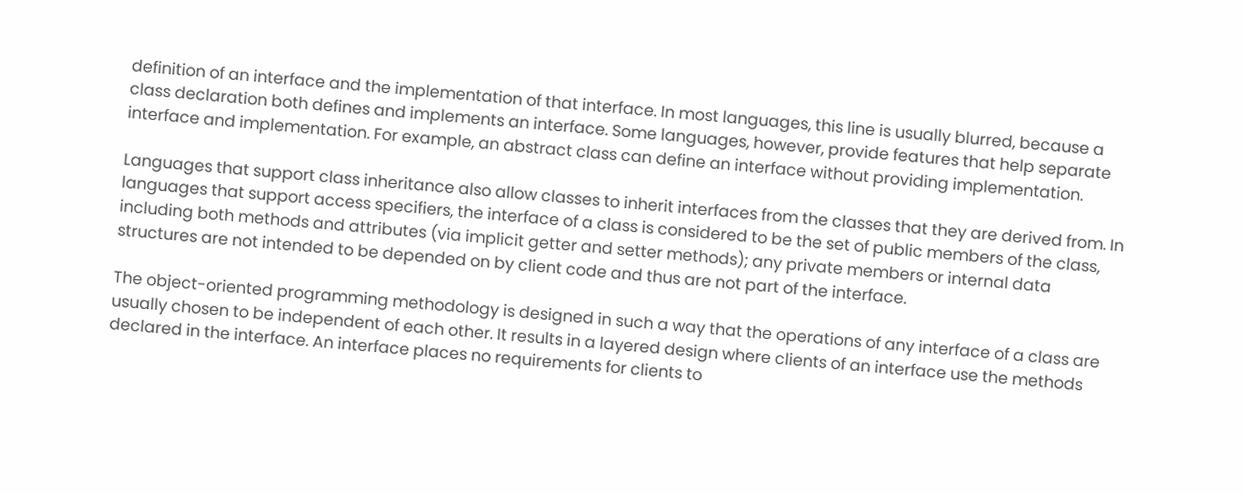definition of an interface and the implementation of that interface. In most languages, this line is usually blurred, because a class declaration both defines and implements an interface. Some languages, however, provide features that help separate interface and implementation. For example, an abstract class can define an interface without providing implementation.

Languages that support class inheritance also allow classes to inherit interfaces from the classes that they are derived from. In languages that support access specifiers, the interface of a class is considered to be the set of public members of the class, including both methods and attributes (via implicit getter and setter methods); any private members or internal data structures are not intended to be depended on by client code and thus are not part of the interface.

The object-oriented programming methodology is designed in such a way that the operations of any interface of a class are usually chosen to be independent of each other. It results in a layered design where clients of an interface use the methods declared in the interface. An interface places no requirements for clients to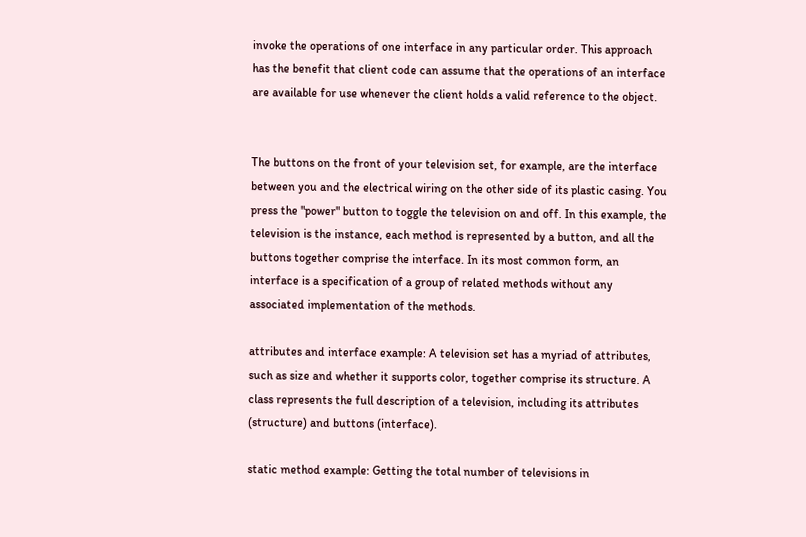invoke the operations of one interface in any particular order. This approach has the benefit that client code can assume that the operations of an interface are available for use whenever the client holds a valid reference to the object.


The buttons on the front of your television set, for example, are the interface between you and the electrical wiring on the other side of its plastic casing. You press the "power" button to toggle the television on and off. In this example, the television is the instance, each method is represented by a button, and all the buttons together comprise the interface. In its most common form, an interface is a specification of a group of related methods without any associated implementation of the methods.

attributes and interface example: A television set has a myriad of attributes, such as size and whether it supports color, together comprise its structure. A class represents the full description of a television, including its attributes (structure) and buttons (interface).

static method example: Getting the total number of televisions in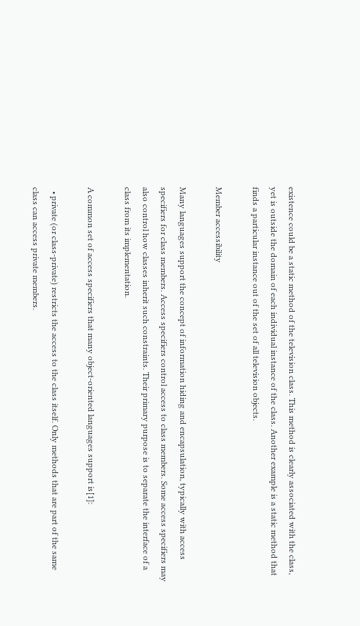existence could be a static method of the television class. This method is clearly associated with the class, yet is outside the domain of each individual instance of the class. Another example is a static method that finds a particular instance out of the set of all television objects.

Member accessibility

Many languages support the concept of information hiding and encapsulation, typically with access specifiers for class members. Access specifiers control access to class members. Some access specifiers may also control how classes inherit such constraints. Their primary purpose is to separate the interface of a class from its implementation.

A common set of access specifiers that many object-oriented languages support is[1]:

  • private (or class-private) restricts the access to the class itself. Only methods that are part of the same class can access private members.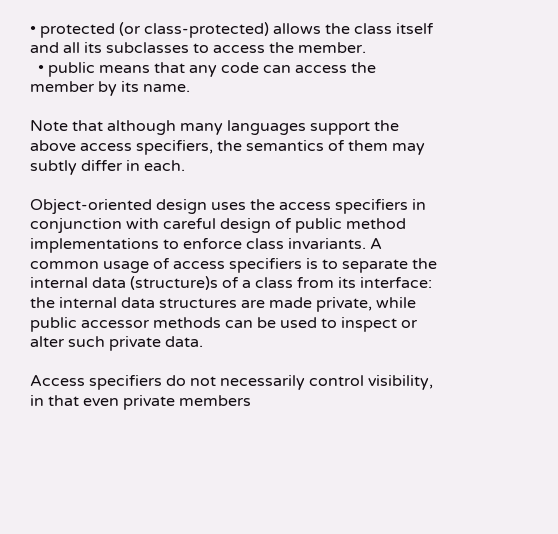• protected (or class-protected) allows the class itself and all its subclasses to access the member.
  • public means that any code can access the member by its name.

Note that although many languages support the above access specifiers, the semantics of them may subtly differ in each.

Object-oriented design uses the access specifiers in conjunction with careful design of public method implementations to enforce class invariants. A common usage of access specifiers is to separate the internal data (structure)s of a class from its interface: the internal data structures are made private, while public accessor methods can be used to inspect or alter such private data.

Access specifiers do not necessarily control visibility, in that even private members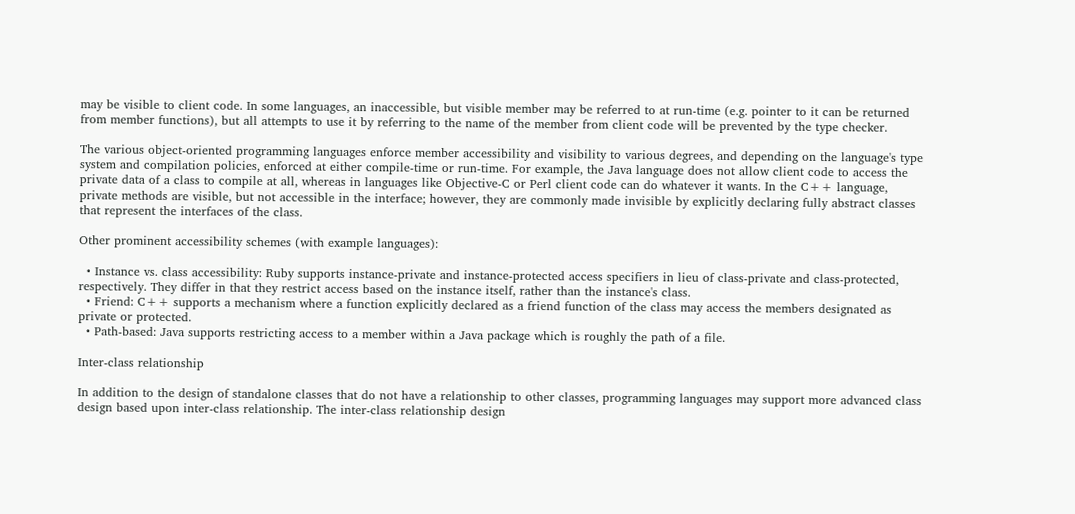may be visible to client code. In some languages, an inaccessible, but visible member may be referred to at run-time (e.g. pointer to it can be returned from member functions), but all attempts to use it by referring to the name of the member from client code will be prevented by the type checker.

The various object-oriented programming languages enforce member accessibility and visibility to various degrees, and depending on the language's type system and compilation policies, enforced at either compile-time or run-time. For example, the Java language does not allow client code to access the private data of a class to compile at all, whereas in languages like Objective-C or Perl client code can do whatever it wants. In the C++ language, private methods are visible, but not accessible in the interface; however, they are commonly made invisible by explicitly declaring fully abstract classes that represent the interfaces of the class.

Other prominent accessibility schemes (with example languages):

  • Instance vs. class accessibility: Ruby supports instance-private and instance-protected access specifiers in lieu of class-private and class-protected, respectively. They differ in that they restrict access based on the instance itself, rather than the instance's class.
  • Friend: C++ supports a mechanism where a function explicitly declared as a friend function of the class may access the members designated as private or protected.
  • Path-based: Java supports restricting access to a member within a Java package which is roughly the path of a file.

Inter-class relationship

In addition to the design of standalone classes that do not have a relationship to other classes, programming languages may support more advanced class design based upon inter-class relationship. The inter-class relationship design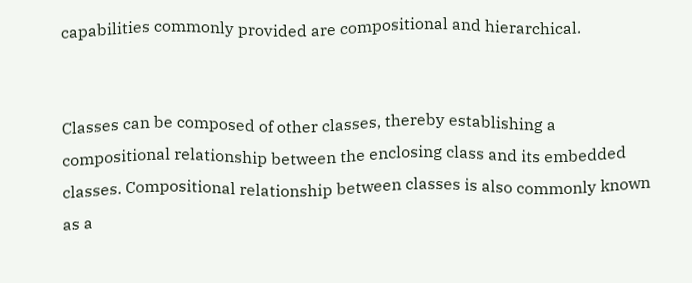capabilities commonly provided are compositional and hierarchical.


Classes can be composed of other classes, thereby establishing a compositional relationship between the enclosing class and its embedded classes. Compositional relationship between classes is also commonly known as a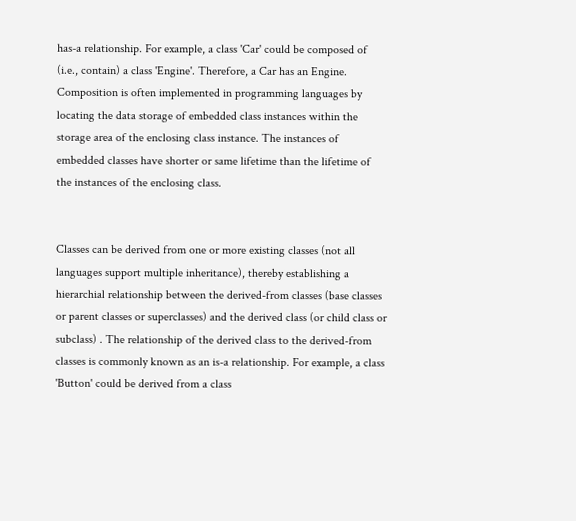has-a relationship. For example, a class 'Car' could be composed of (i.e., contain) a class 'Engine'. Therefore, a Car has an Engine. Composition is often implemented in programming languages by locating the data storage of embedded class instances within the storage area of the enclosing class instance. The instances of embedded classes have shorter or same lifetime than the lifetime of the instances of the enclosing class.


Classes can be derived from one or more existing classes (not all languages support multiple inheritance), thereby establishing a hierarchial relationship between the derived-from classes (base classes or parent classes or superclasses) and the derived class (or child class or subclass) . The relationship of the derived class to the derived-from classes is commonly known as an is-a relationship. For example, a class 'Button' could be derived from a class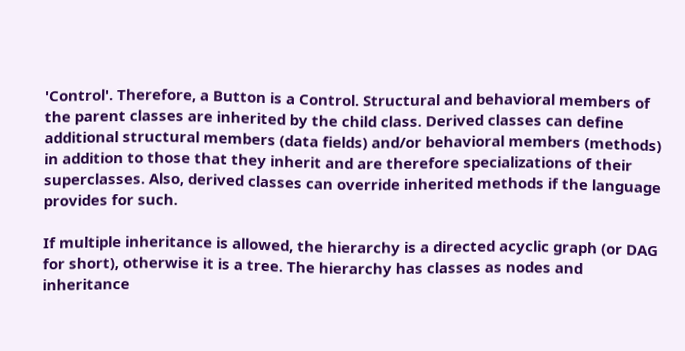'Control'. Therefore, a Button is a Control. Structural and behavioral members of the parent classes are inherited by the child class. Derived classes can define additional structural members (data fields) and/or behavioral members (methods) in addition to those that they inherit and are therefore specializations of their superclasses. Also, derived classes can override inherited methods if the language provides for such.

If multiple inheritance is allowed, the hierarchy is a directed acyclic graph (or DAG for short), otherwise it is a tree. The hierarchy has classes as nodes and inheritance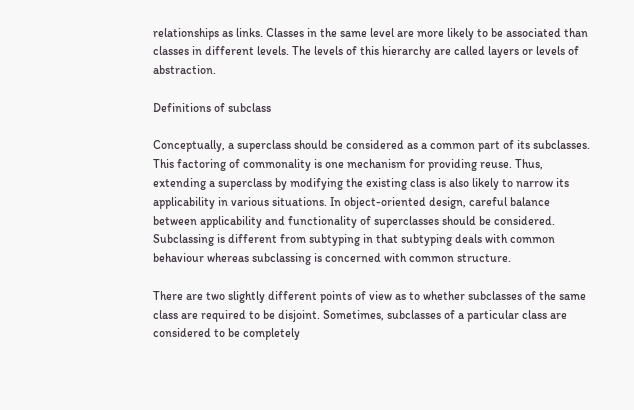relationships as links. Classes in the same level are more likely to be associated than classes in different levels. The levels of this hierarchy are called layers or levels of abstraction.

Definitions of subclass

Conceptually, a superclass should be considered as a common part of its subclasses. This factoring of commonality is one mechanism for providing reuse. Thus, extending a superclass by modifying the existing class is also likely to narrow its applicability in various situations. In object-oriented design, careful balance between applicability and functionality of superclasses should be considered. Subclassing is different from subtyping in that subtyping deals with common behaviour whereas subclassing is concerned with common structure.

There are two slightly different points of view as to whether subclasses of the same class are required to be disjoint. Sometimes, subclasses of a particular class are considered to be completely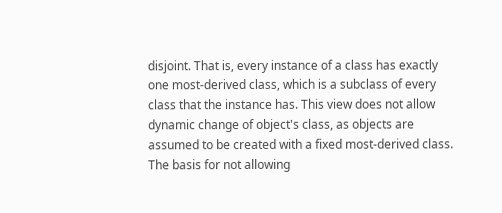disjoint. That is, every instance of a class has exactly one most-derived class, which is a subclass of every class that the instance has. This view does not allow dynamic change of object's class, as objects are assumed to be created with a fixed most-derived class. The basis for not allowing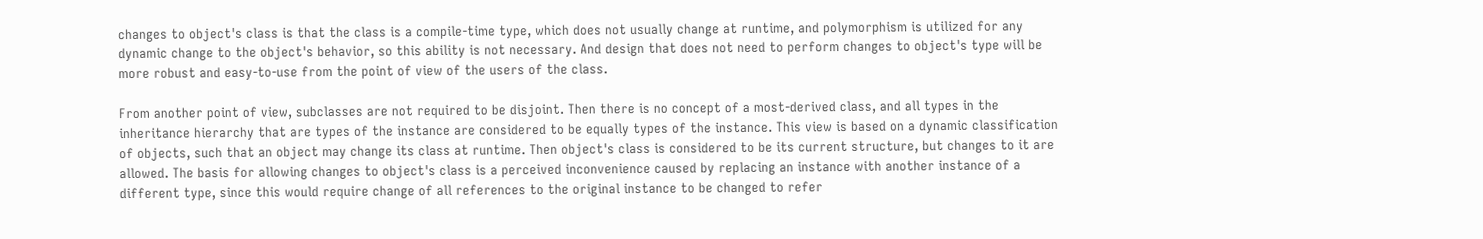changes to object's class is that the class is a compile-time type, which does not usually change at runtime, and polymorphism is utilized for any dynamic change to the object's behavior, so this ability is not necessary. And design that does not need to perform changes to object's type will be more robust and easy-to-use from the point of view of the users of the class.

From another point of view, subclasses are not required to be disjoint. Then there is no concept of a most-derived class, and all types in the inheritance hierarchy that are types of the instance are considered to be equally types of the instance. This view is based on a dynamic classification of objects, such that an object may change its class at runtime. Then object's class is considered to be its current structure, but changes to it are allowed. The basis for allowing changes to object's class is a perceived inconvenience caused by replacing an instance with another instance of a different type, since this would require change of all references to the original instance to be changed to refer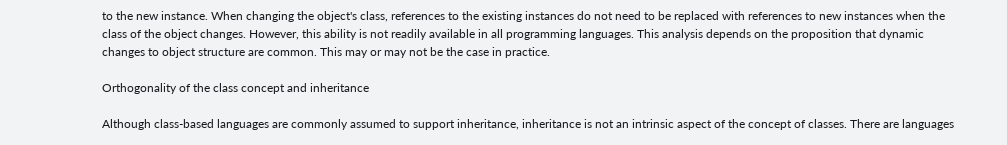to the new instance. When changing the object's class, references to the existing instances do not need to be replaced with references to new instances when the class of the object changes. However, this ability is not readily available in all programming languages. This analysis depends on the proposition that dynamic changes to object structure are common. This may or may not be the case in practice.

Orthogonality of the class concept and inheritance

Although class-based languages are commonly assumed to support inheritance, inheritance is not an intrinsic aspect of the concept of classes. There are languages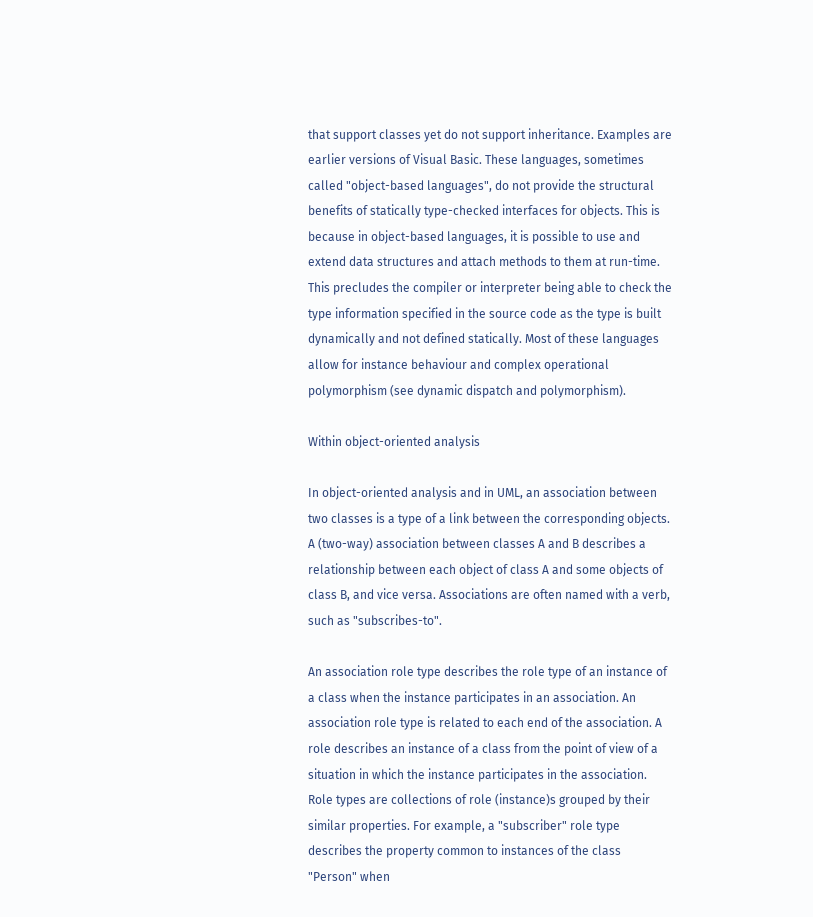that support classes yet do not support inheritance. Examples are earlier versions of Visual Basic. These languages, sometimes called "object-based languages", do not provide the structural benefits of statically type-checked interfaces for objects. This is because in object-based languages, it is possible to use and extend data structures and attach methods to them at run-time. This precludes the compiler or interpreter being able to check the type information specified in the source code as the type is built dynamically and not defined statically. Most of these languages allow for instance behaviour and complex operational polymorphism (see dynamic dispatch and polymorphism).

Within object-oriented analysis

In object-oriented analysis and in UML, an association between two classes is a type of a link between the corresponding objects. A (two-way) association between classes A and B describes a relationship between each object of class A and some objects of class B, and vice versa. Associations are often named with a verb, such as "subscribes-to".

An association role type describes the role type of an instance of a class when the instance participates in an association. An association role type is related to each end of the association. A role describes an instance of a class from the point of view of a situation in which the instance participates in the association. Role types are collections of role (instance)s grouped by their similar properties. For example, a "subscriber" role type describes the property common to instances of the class "Person" when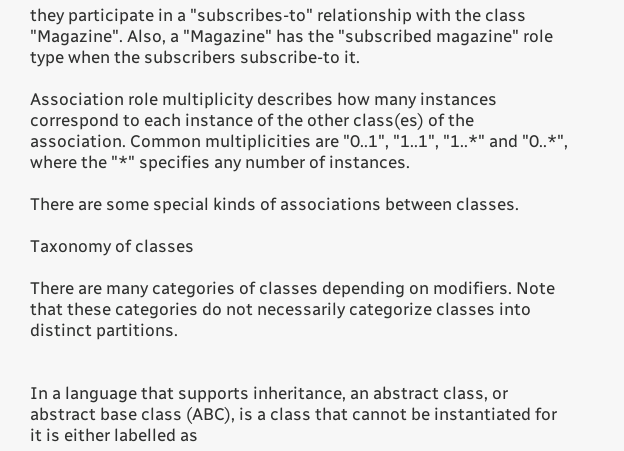they participate in a "subscribes-to" relationship with the class "Magazine". Also, a "Magazine" has the "subscribed magazine" role type when the subscribers subscribe-to it.

Association role multiplicity describes how many instances correspond to each instance of the other class(es) of the association. Common multiplicities are "0..1", "1..1", "1..*" and "0..*", where the "*" specifies any number of instances.

There are some special kinds of associations between classes.

Taxonomy of classes

There are many categories of classes depending on modifiers. Note that these categories do not necessarily categorize classes into distinct partitions.


In a language that supports inheritance, an abstract class, or abstract base class (ABC), is a class that cannot be instantiated for it is either labelled as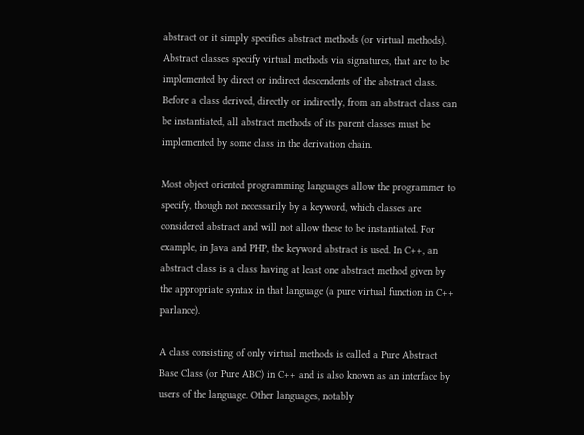abstract or it simply specifies abstract methods (or virtual methods). Abstract classes specify virtual methods via signatures, that are to be implemented by direct or indirect descendents of the abstract class. Before a class derived, directly or indirectly, from an abstract class can be instantiated, all abstract methods of its parent classes must be implemented by some class in the derivation chain.

Most object oriented programming languages allow the programmer to specify, though not necessarily by a keyword, which classes are considered abstract and will not allow these to be instantiated. For example, in Java and PHP, the keyword abstract is used. In C++, an abstract class is a class having at least one abstract method given by the appropriate syntax in that language (a pure virtual function in C++ parlance).

A class consisting of only virtual methods is called a Pure Abstract Base Class (or Pure ABC) in C++ and is also known as an interface by users of the language. Other languages, notably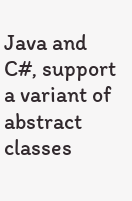Java and C#, support a variant of abstract classes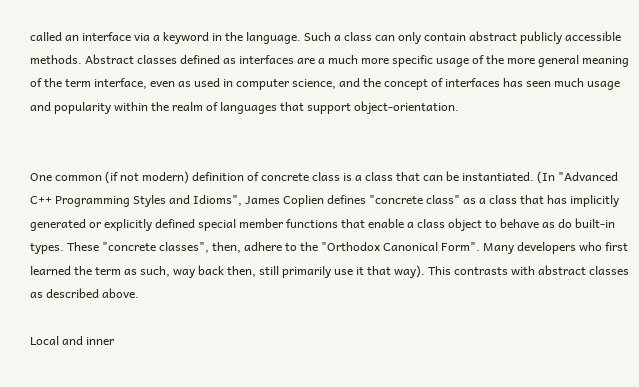called an interface via a keyword in the language. Such a class can only contain abstract publicly accessible methods. Abstract classes defined as interfaces are a much more specific usage of the more general meaning of the term interface, even as used in computer science, and the concept of interfaces has seen much usage and popularity within the realm of languages that support object-orientation.


One common (if not modern) definition of concrete class is a class that can be instantiated. (In "Advanced C++ Programming Styles and Idioms", James Coplien defines "concrete class" as a class that has implicitly generated or explicitly defined special member functions that enable a class object to behave as do built-in types. These "concrete classes", then, adhere to the "Orthodox Canonical Form". Many developers who first learned the term as such, way back then, still primarily use it that way). This contrasts with abstract classes as described above.

Local and inner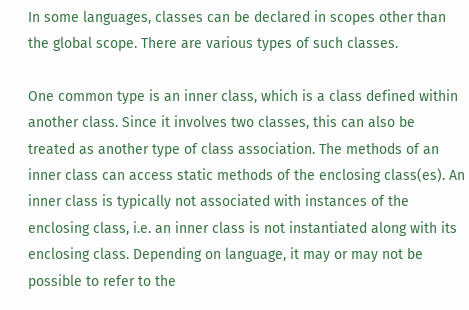In some languages, classes can be declared in scopes other than the global scope. There are various types of such classes.

One common type is an inner class, which is a class defined within another class. Since it involves two classes, this can also be treated as another type of class association. The methods of an inner class can access static methods of the enclosing class(es). An inner class is typically not associated with instances of the enclosing class, i.e. an inner class is not instantiated along with its enclosing class. Depending on language, it may or may not be possible to refer to the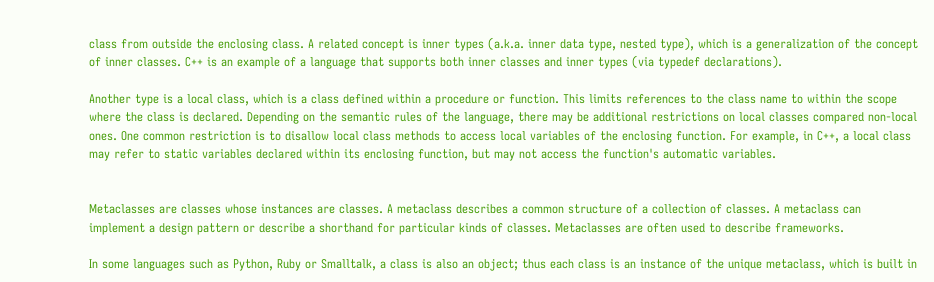class from outside the enclosing class. A related concept is inner types (a.k.a. inner data type, nested type), which is a generalization of the concept of inner classes. C++ is an example of a language that supports both inner classes and inner types (via typedef declarations).

Another type is a local class, which is a class defined within a procedure or function. This limits references to the class name to within the scope where the class is declared. Depending on the semantic rules of the language, there may be additional restrictions on local classes compared non-local ones. One common restriction is to disallow local class methods to access local variables of the enclosing function. For example, in C++, a local class may refer to static variables declared within its enclosing function, but may not access the function's automatic variables.


Metaclasses are classes whose instances are classes. A metaclass describes a common structure of a collection of classes. A metaclass can implement a design pattern or describe a shorthand for particular kinds of classes. Metaclasses are often used to describe frameworks.

In some languages such as Python, Ruby or Smalltalk, a class is also an object; thus each class is an instance of the unique metaclass, which is built in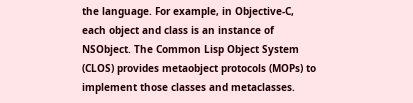the language. For example, in Objective-C, each object and class is an instance of NSObject. The Common Lisp Object System (CLOS) provides metaobject protocols (MOPs) to implement those classes and metaclasses.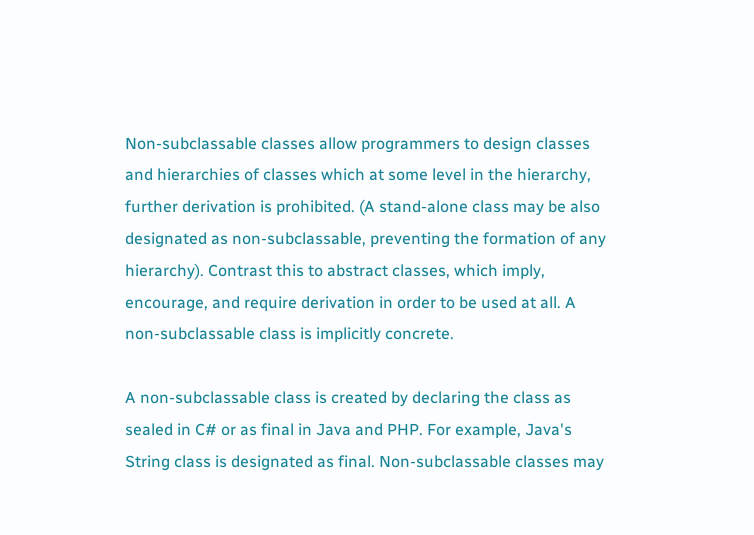Non-subclassable classes allow programmers to design classes and hierarchies of classes which at some level in the hierarchy, further derivation is prohibited. (A stand-alone class may be also designated as non-subclassable, preventing the formation of any hierarchy). Contrast this to abstract classes, which imply, encourage, and require derivation in order to be used at all. A non-subclassable class is implicitly concrete.

A non-subclassable class is created by declaring the class as sealed in C# or as final in Java and PHP. For example, Java's String class is designated as final. Non-subclassable classes may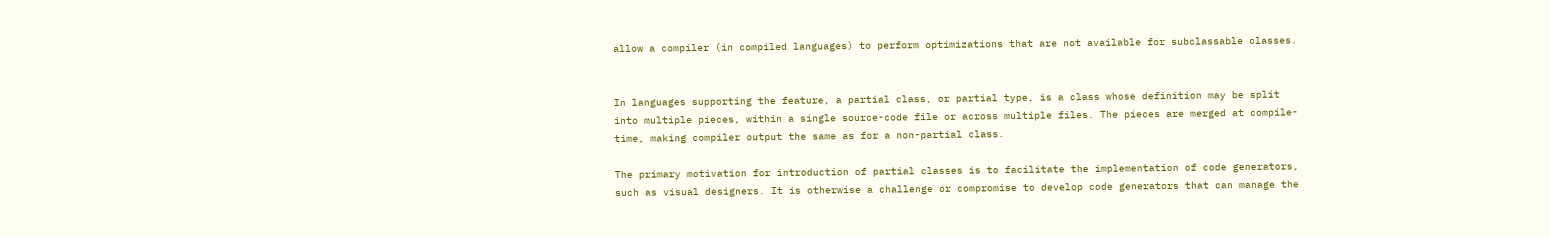allow a compiler (in compiled languages) to perform optimizations that are not available for subclassable classes.


In languages supporting the feature, a partial class, or partial type, is a class whose definition may be split into multiple pieces, within a single source-code file or across multiple files. The pieces are merged at compile-time, making compiler output the same as for a non-partial class.

The primary motivation for introduction of partial classes is to facilitate the implementation of code generators, such as visual designers. It is otherwise a challenge or compromise to develop code generators that can manage the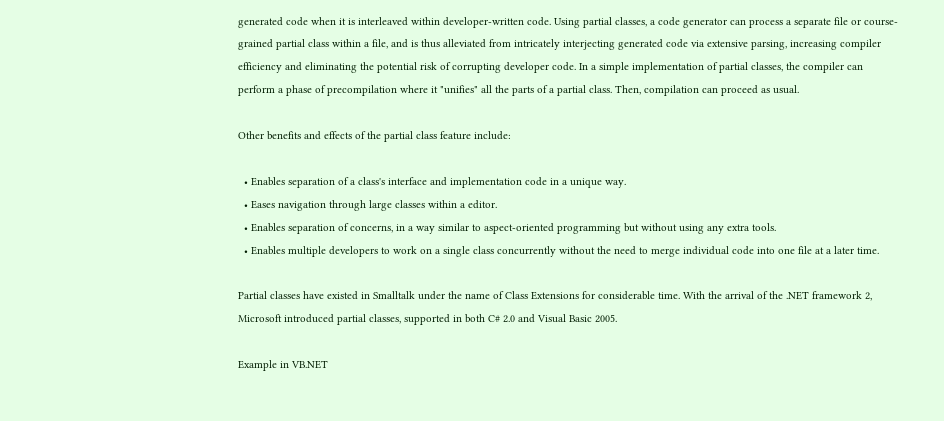generated code when it is interleaved within developer-written code. Using partial classes, a code generator can process a separate file or course-grained partial class within a file, and is thus alleviated from intricately interjecting generated code via extensive parsing, increasing compiler efficiency and eliminating the potential risk of corrupting developer code. In a simple implementation of partial classes, the compiler can perform a phase of precompilation where it "unifies" all the parts of a partial class. Then, compilation can proceed as usual.

Other benefits and effects of the partial class feature include:

  • Enables separation of a class's interface and implementation code in a unique way.
  • Eases navigation through large classes within a editor.
  • Enables separation of concerns, in a way similar to aspect-oriented programming but without using any extra tools.
  • Enables multiple developers to work on a single class concurrently without the need to merge individual code into one file at a later time.

Partial classes have existed in Smalltalk under the name of Class Extensions for considerable time. With the arrival of the .NET framework 2, Microsoft introduced partial classes, supported in both C# 2.0 and Visual Basic 2005.

Example in VB.NET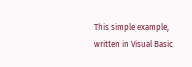This simple example, written in Visual Basic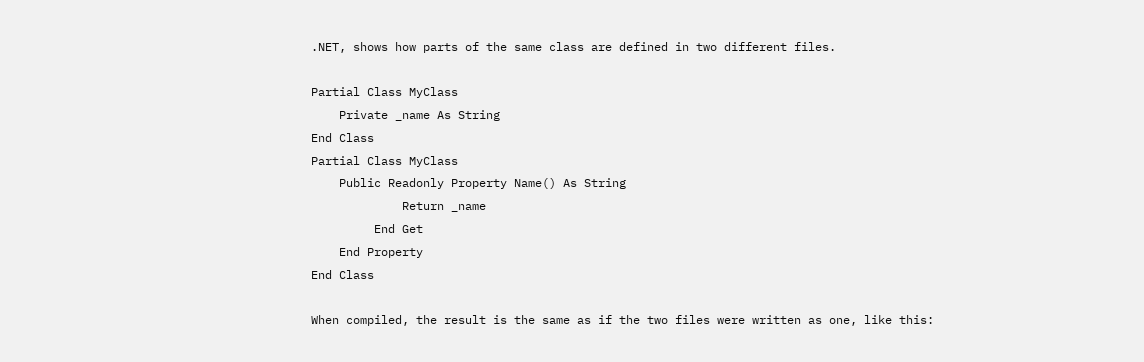.NET, shows how parts of the same class are defined in two different files.

Partial Class MyClass
    Private _name As String
End Class
Partial Class MyClass
    Public Readonly Property Name() As String
             Return _name
         End Get
    End Property
End Class

When compiled, the result is the same as if the two files were written as one, like this: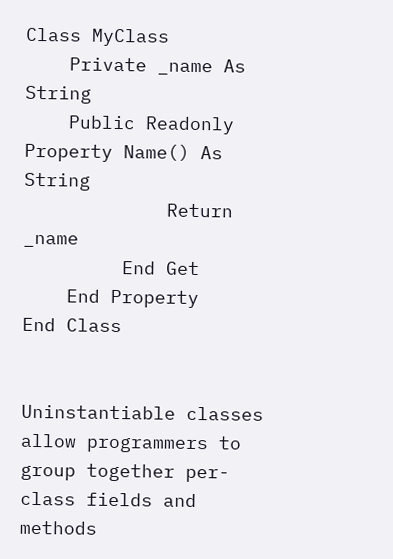Class MyClass
    Private _name As String
    Public Readonly Property Name() As String
             Return _name
         End Get
    End Property
End Class


Uninstantiable classes allow programmers to group together per-class fields and methods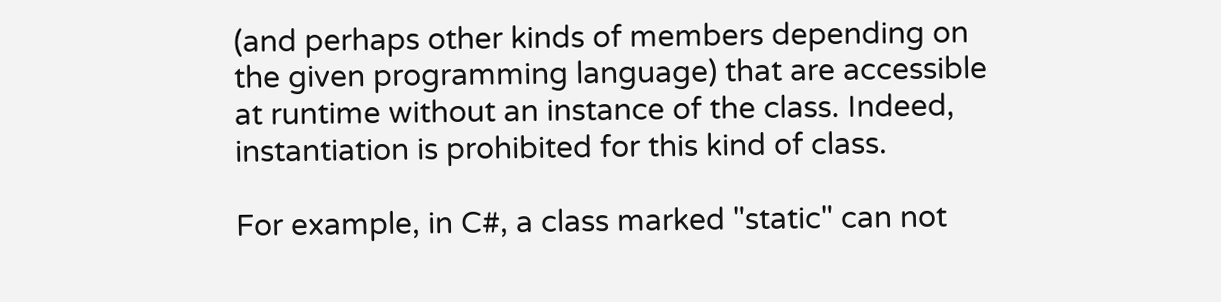(and perhaps other kinds of members depending on the given programming language) that are accessible at runtime without an instance of the class. Indeed, instantiation is prohibited for this kind of class.

For example, in C#, a class marked "static" can not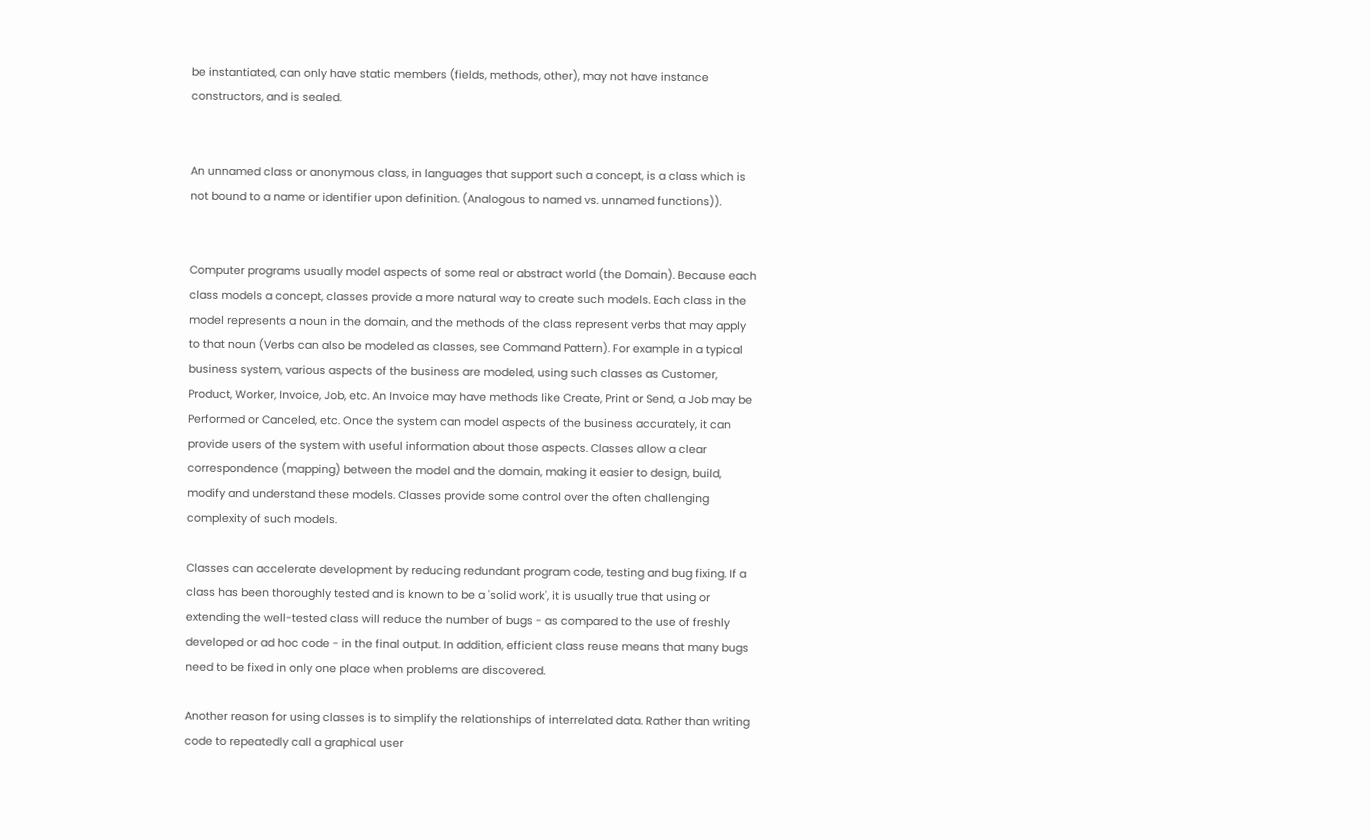be instantiated, can only have static members (fields, methods, other), may not have instance constructors, and is sealed.


An unnamed class or anonymous class, in languages that support such a concept, is a class which is not bound to a name or identifier upon definition. (Analogous to named vs. unnamed functions)).


Computer programs usually model aspects of some real or abstract world (the Domain). Because each class models a concept, classes provide a more natural way to create such models. Each class in the model represents a noun in the domain, and the methods of the class represent verbs that may apply to that noun (Verbs can also be modeled as classes, see Command Pattern). For example in a typical business system, various aspects of the business are modeled, using such classes as Customer, Product, Worker, Invoice, Job, etc. An Invoice may have methods like Create, Print or Send, a Job may be Performed or Canceled, etc. Once the system can model aspects of the business accurately, it can provide users of the system with useful information about those aspects. Classes allow a clear correspondence (mapping) between the model and the domain, making it easier to design, build, modify and understand these models. Classes provide some control over the often challenging complexity of such models.

Classes can accelerate development by reducing redundant program code, testing and bug fixing. If a class has been thoroughly tested and is known to be a 'solid work', it is usually true that using or extending the well-tested class will reduce the number of bugs - as compared to the use of freshly developed or ad hoc code - in the final output. In addition, efficient class reuse means that many bugs need to be fixed in only one place when problems are discovered.

Another reason for using classes is to simplify the relationships of interrelated data. Rather than writing code to repeatedly call a graphical user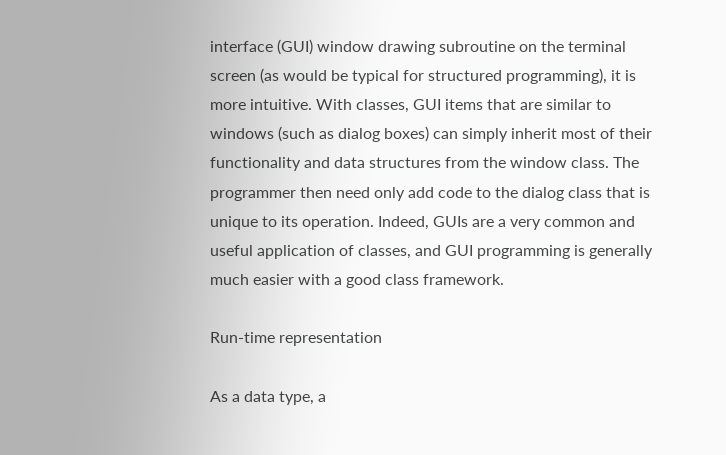interface (GUI) window drawing subroutine on the terminal screen (as would be typical for structured programming), it is more intuitive. With classes, GUI items that are similar to windows (such as dialog boxes) can simply inherit most of their functionality and data structures from the window class. The programmer then need only add code to the dialog class that is unique to its operation. Indeed, GUIs are a very common and useful application of classes, and GUI programming is generally much easier with a good class framework.

Run-time representation

As a data type, a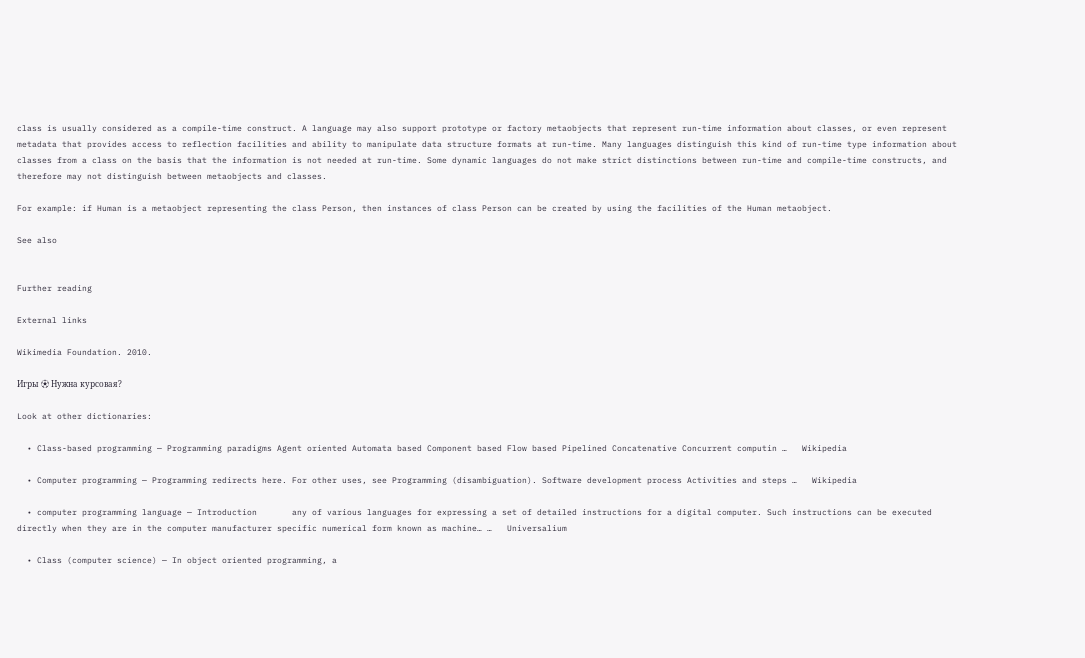class is usually considered as a compile-time construct. A language may also support prototype or factory metaobjects that represent run-time information about classes, or even represent metadata that provides access to reflection facilities and ability to manipulate data structure formats at run-time. Many languages distinguish this kind of run-time type information about classes from a class on the basis that the information is not needed at run-time. Some dynamic languages do not make strict distinctions between run-time and compile-time constructs, and therefore may not distinguish between metaobjects and classes.

For example: if Human is a metaobject representing the class Person, then instances of class Person can be created by using the facilities of the Human metaobject.

See also


Further reading

External links

Wikimedia Foundation. 2010.

Игры ⚽ Нужна курсовая?

Look at other dictionaries:

  • Class-based programming — Programming paradigms Agent oriented Automata based Component based Flow based Pipelined Concatenative Concurrent computin …   Wikipedia

  • Computer programming — Programming redirects here. For other uses, see Programming (disambiguation). Software development process Activities and steps …   Wikipedia

  • computer programming language — Introduction       any of various languages for expressing a set of detailed instructions for a digital computer. Such instructions can be executed directly when they are in the computer manufacturer specific numerical form known as machine… …   Universalium

  • Class (computer science) — In object oriented programming, a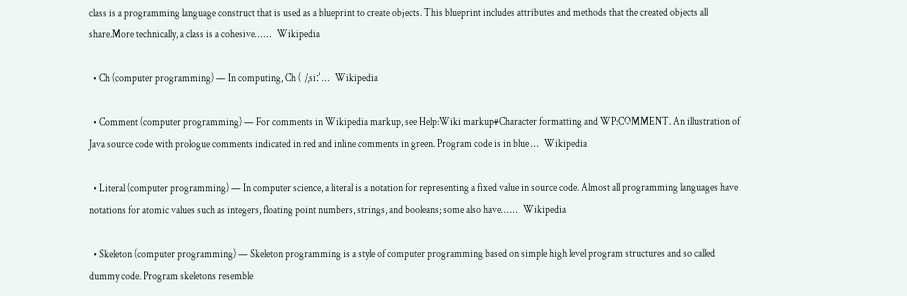class is a programming language construct that is used as a blueprint to create objects. This blueprint includes attributes and methods that the created objects all share.More technically, a class is a cohesive… …   Wikipedia

  • Ch (computer programming) — In computing, Ch (  /ˌsiːˈ …   Wikipedia

  • Comment (computer programming) — For comments in Wikipedia markup, see Help:Wiki markup#Character formatting and WP:COMMENT. An illustration of Java source code with prologue comments indicated in red and inline comments in green. Program code is in blue …   Wikipedia

  • Literal (computer programming) — In computer science, a literal is a notation for representing a fixed value in source code. Almost all programming languages have notations for atomic values such as integers, floating point numbers, strings, and booleans; some also have… …   Wikipedia

  • Skeleton (computer programming) — Skeleton programming is a style of computer programming based on simple high level program structures and so called dummy code. Program skeletons resemble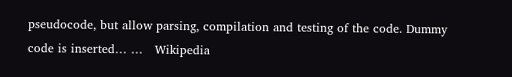pseudocode, but allow parsing, compilation and testing of the code. Dummy code is inserted… …   Wikipedia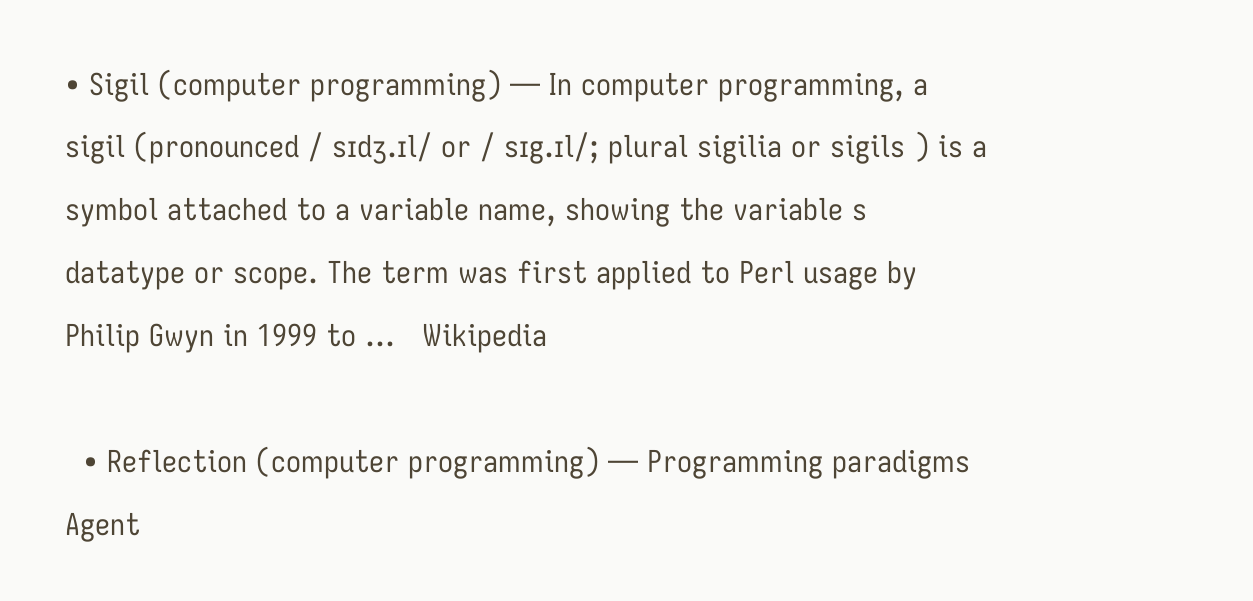• Sigil (computer programming) — In computer programming, a sigil (pronounced / sɪdʒ.ɪl/ or / sɪg.ɪl/; plural sigilia or sigils ) is a symbol attached to a variable name, showing the variable s datatype or scope. The term was first applied to Perl usage by Philip Gwyn in 1999 to …   Wikipedia

  • Reflection (computer programming) — Programming paradigms Agent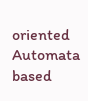oriented Automata based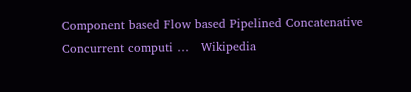Component based Flow based Pipelined Concatenative Concurrent computi …   Wikipedia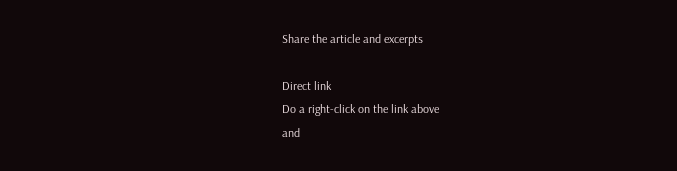Share the article and excerpts

Direct link
Do a right-click on the link above
and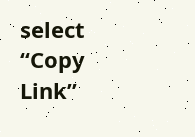select “Copy Link”